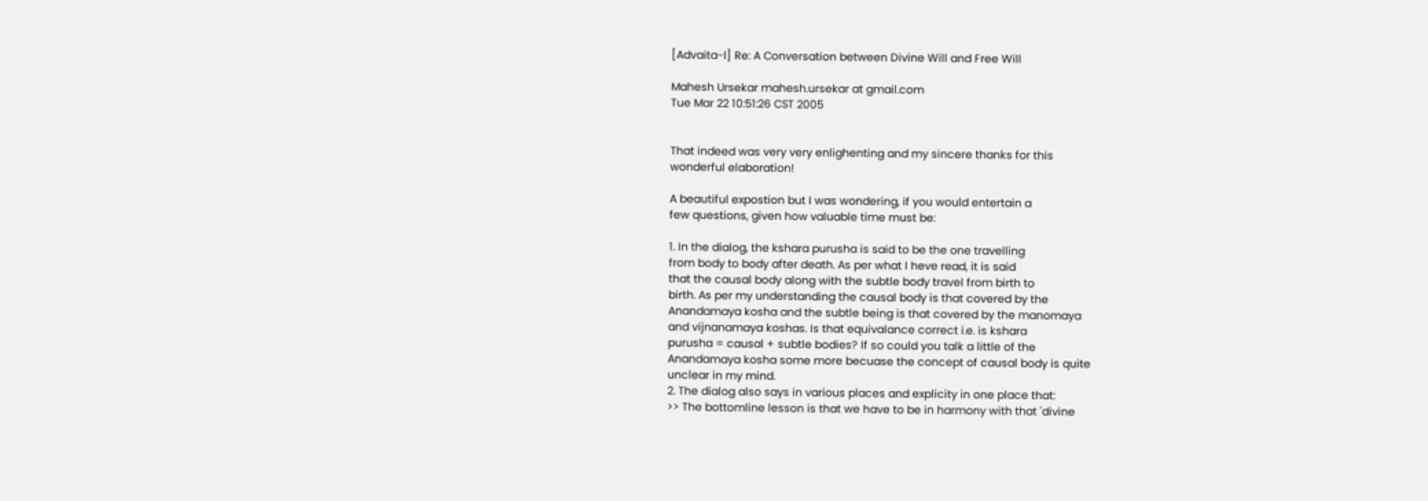[Advaita-l] Re: A Conversation between Divine Will and Free Will

Mahesh Ursekar mahesh.ursekar at gmail.com
Tue Mar 22 10:51:26 CST 2005


That indeed was very very enlighenting and my sincere thanks for this
wonderful elaboration!

A beautiful expostion but I was wondering, if you would entertain a
few questions, given how valuable time must be:

1. In the dialog, the kshara purusha is said to be the one travelling
from body to body after death. As per what I heve read, it is said
that the causal body along with the subtle body travel from birth to
birth. As per my understanding the causal body is that covered by the
Anandamaya kosha and the subtle being is that covered by the manomaya
and vijnanamaya koshas. Is that equivalance correct i.e. is kshara
purusha = causal + subtle bodies? If so could you talk a little of the
Anandamaya kosha some more becuase the concept of causal body is quite
unclear in my mind.
2. The dialog also says in various places and explicity in one place that:
>> The bottomline lesson is that we have to be in harmony with that 'divine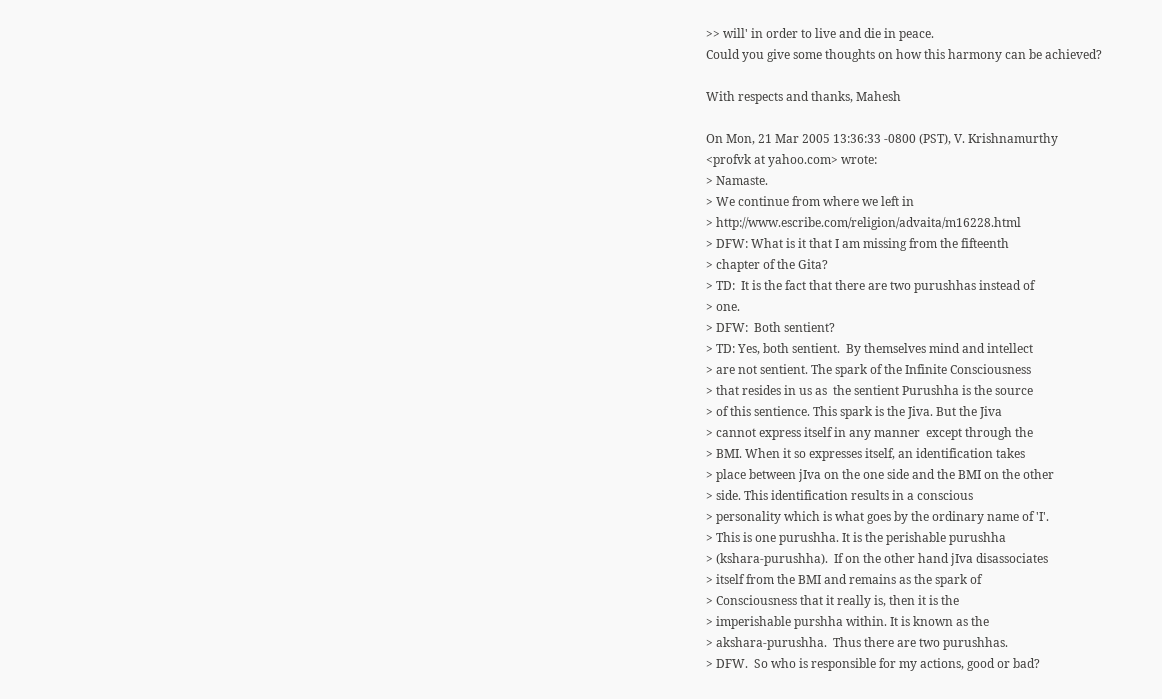>> will' in order to live and die in peace.
Could you give some thoughts on how this harmony can be achieved?

With respects and thanks, Mahesh

On Mon, 21 Mar 2005 13:36:33 -0800 (PST), V. Krishnamurthy
<profvk at yahoo.com> wrote:
> Namaste.
> We continue from where we left in
> http://www.escribe.com/religion/advaita/m16228.html
> DFW: What is it that I am missing from the fifteenth
> chapter of the Gita?
> TD:  It is the fact that there are two purushhas instead of
> one.
> DFW:  Both sentient?
> TD: Yes, both sentient.  By themselves mind and intellect
> are not sentient. The spark of the Infinite Consciousness
> that resides in us as  the sentient Purushha is the source
> of this sentience. This spark is the Jiva. But the Jiva
> cannot express itself in any manner  except through the
> BMI. When it so expresses itself, an identification takes
> place between jIva on the one side and the BMI on the other
> side. This identification results in a conscious
> personality which is what goes by the ordinary name of 'I'.
> This is one purushha. It is the perishable purushha
> (kshara-purushha).  If on the other hand jIva disassociates
> itself from the BMI and remains as the spark of
> Consciousness that it really is, then it is the
> imperishable purshha within. It is known as the
> akshara-purushha.  Thus there are two purushhas.
> DFW.  So who is responsible for my actions, good or bad?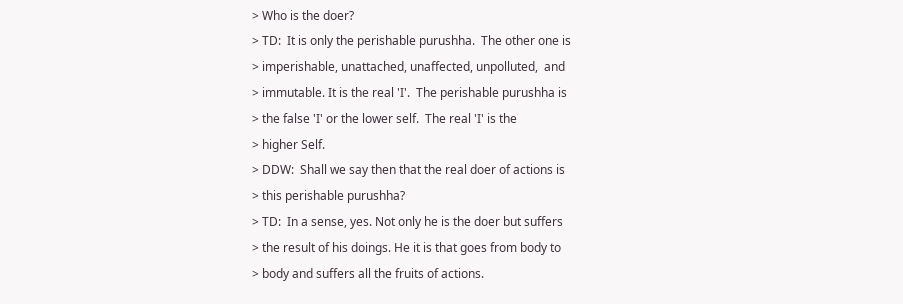> Who is the doer?
> TD:  It is only the perishable purushha.  The other one is
> imperishable, unattached, unaffected, unpolluted,  and
> immutable. It is the real 'I'.  The perishable purushha is
> the false 'I' or the lower self.  The real 'I' is the
> higher Self.
> DDW:  Shall we say then that the real doer of actions is
> this perishable purushha?
> TD:  In a sense, yes. Not only he is the doer but suffers
> the result of his doings. He it is that goes from body to
> body and suffers all the fruits of actions.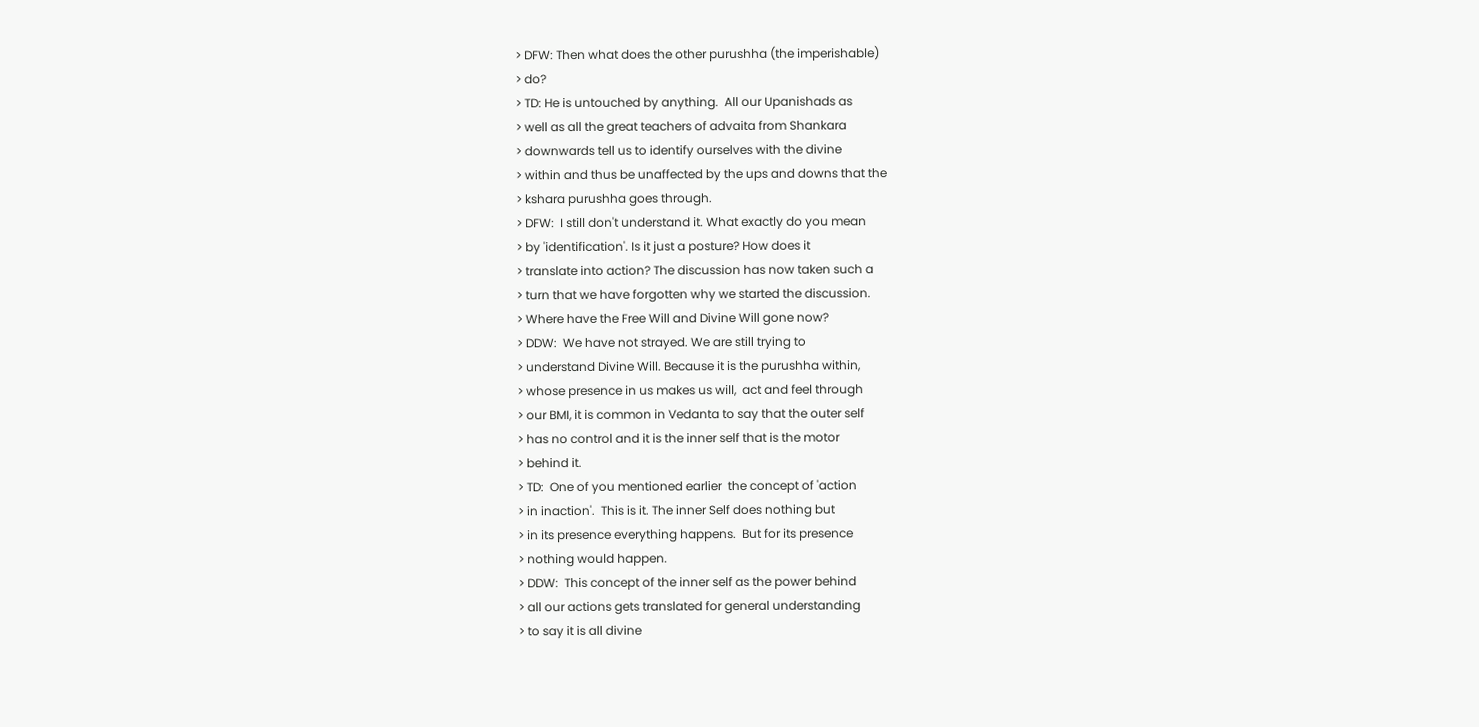> DFW: Then what does the other purushha (the imperishable)
> do?
> TD: He is untouched by anything.  All our Upanishads as
> well as all the great teachers of advaita from Shankara
> downwards tell us to identify ourselves with the divine
> within and thus be unaffected by the ups and downs that the
> kshara purushha goes through.
> DFW:  I still don't understand it. What exactly do you mean
> by 'identification'. Is it just a posture? How does it
> translate into action? The discussion has now taken such a
> turn that we have forgotten why we started the discussion.
> Where have the Free Will and Divine Will gone now?
> DDW:  We have not strayed. We are still trying to
> understand Divine Will. Because it is the purushha within,
> whose presence in us makes us will,  act and feel through
> our BMI, it is common in Vedanta to say that the outer self
> has no control and it is the inner self that is the motor
> behind it.
> TD:  One of you mentioned earlier  the concept of 'action
> in inaction'.  This is it. The inner Self does nothing but
> in its presence everything happens.  But for its presence
> nothing would happen.
> DDW:  This concept of the inner self as the power behind
> all our actions gets translated for general understanding
> to say it is all divine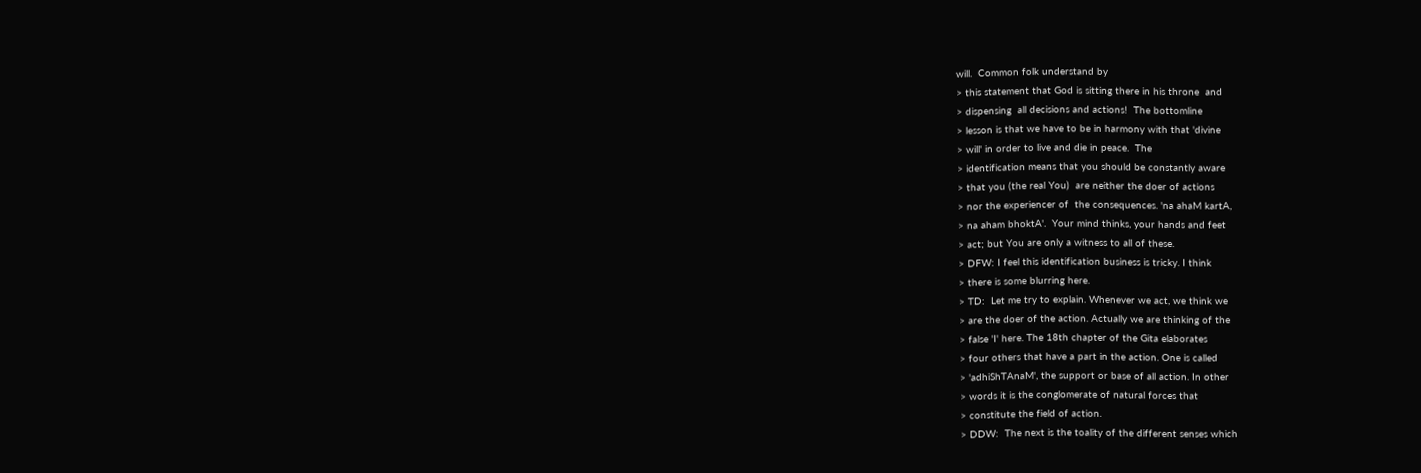will.  Common folk understand by
> this statement that God is sitting there in his throne  and
> dispensing  all decisions and actions!  The bottomline
> lesson is that we have to be in harmony with that 'divine
> will' in order to live and die in peace.  The
> identification means that you should be constantly aware
> that you (the real You)  are neither the doer of actions
> nor the experiencer of  the consequences. 'na ahaM kartA,
> na aham bhoktA'.  Your mind thinks, your hands and feet
> act; but You are only a witness to all of these.
> DFW: I feel this identification business is tricky. I think
> there is some blurring here.
> TD:  Let me try to explain. Whenever we act, we think we
> are the doer of the action. Actually we are thinking of the
> false 'I' here. The 18th chapter of the Gita elaborates
> four others that have a part in the action. One is called
> 'adhiShTAnaM', the support or base of all action. In other
> words it is the conglomerate of natural forces that
> constitute the field of action.
> DDW:  The next is the toality of the different senses which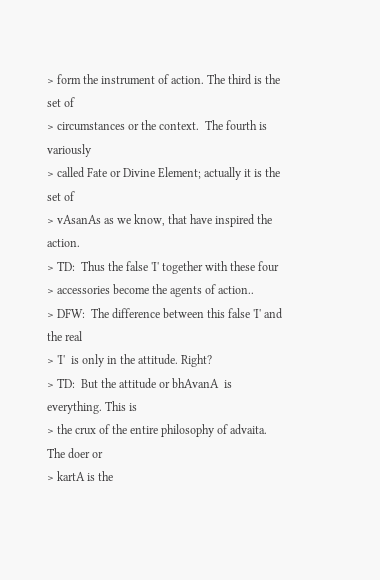> form the instrument of action. The third is the set of
> circumstances or the context.  The fourth is variously
> called Fate or Divine Element; actually it is the set of
> vAsanAs as we know, that have inspired the action.
> TD:  Thus the false 'I' together with these four
> accessories become the agents of action..
> DFW:  The difference between this false 'I' and the real
> 'I'  is only in the attitude. Right?
> TD:  But the attitude or bhAvanA  is everything. This is
> the crux of the entire philosophy of advaita. The doer or
> kartA is the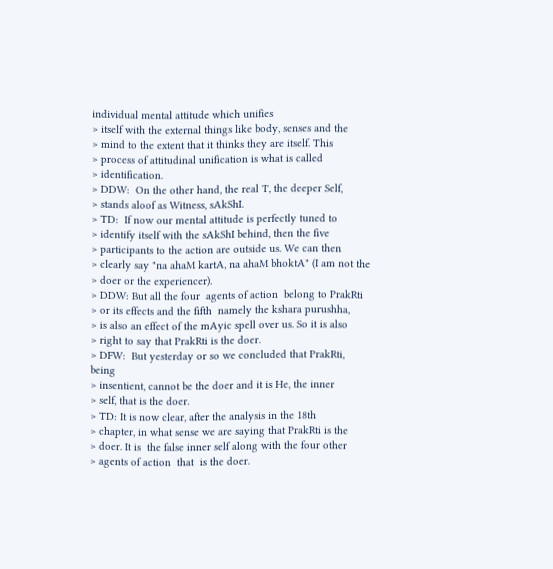individual mental attitude which unifies
> itself with the external things like body, senses and the
> mind to the extent that it thinks they are itself. This
> process of attitudinal unification is what is called
> identification.
> DDW:  On the other hand, the real 'I', the deeper Self,
> stands aloof as Witness, sAkShI.
> TD:  If now our mental attitude is perfectly tuned to
> identify itself with the sAkShI behind, then the five
> participants to the action are outside us. We can then
> clearly say "na ahaM kartA, na ahaM bhoktA" (I am not the
> doer or the experiencer).
> DDW: But all the four  agents of action  belong to PrakRti
> or its effects and the fifth  namely the kshara purushha,
> is also an effect of the mAyic spell over us. So it is also
> right to say that PrakRti is the doer.
> DFW:  But yesterday or so we concluded that PrakRti, being
> insentient, cannot be the doer and it is He, the inner
> self, that is the doer.
> TD: It is now clear, after the analysis in the 18th
> chapter, in what sense we are saying that PrakRti is the
> doer. It is  the false inner self along with the four other
> agents of action  that  is the doer.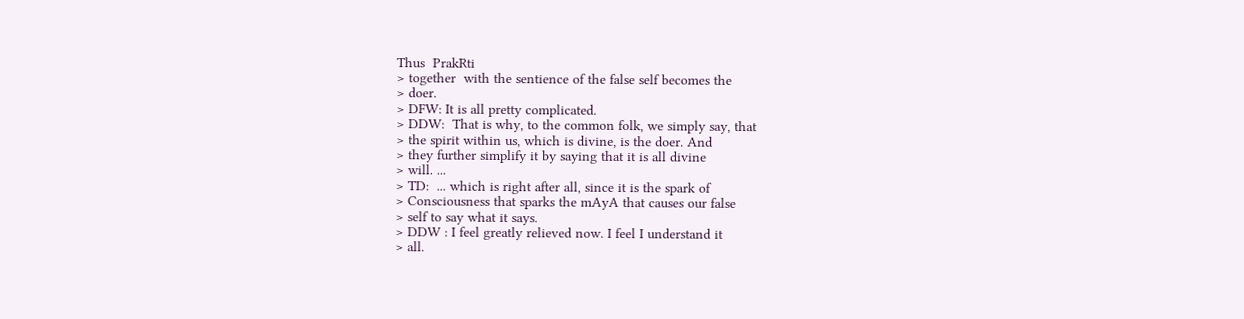Thus  PrakRti
> together  with the sentience of the false self becomes the
> doer.
> DFW: It is all pretty complicated.
> DDW:  That is why, to the common folk, we simply say, that
> the spirit within us, which is divine, is the doer. And
> they further simplify it by saying that it is all divine
> will. ...
> TD:  ... which is right after all, since it is the spark of
> Consciousness that sparks the mAyA that causes our false
> self to say what it says.
> DDW : I feel greatly relieved now. I feel I understand it
> all.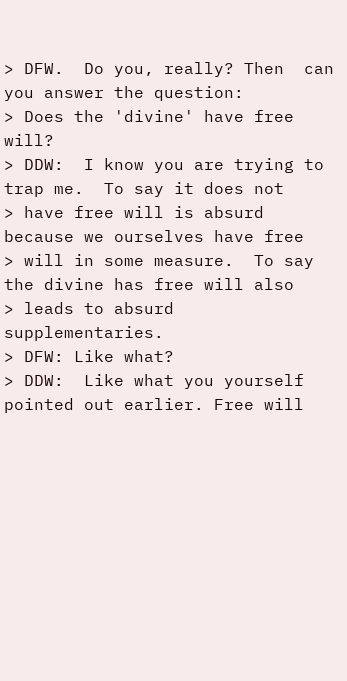> DFW.  Do you, really? Then  can you answer the question:
> Does the 'divine' have free will?
> DDW:  I know you are trying to trap me.  To say it does not
> have free will is absurd because we ourselves have free
> will in some measure.  To say the divine has free will also
> leads to absurd supplementaries.
> DFW: Like what?
> DDW:  Like what you yourself pointed out earlier. Free will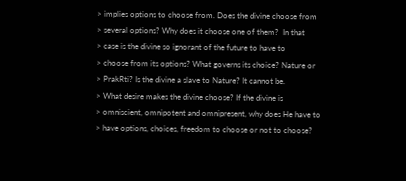> implies options to choose from. Does the divine choose from
> several options? Why does it choose one of them?  In that
> case is the divine so ignorant of the future to have to
> choose from its options? What governs its choice? Nature or
> PrakRti? Is the divine a slave to Nature? It cannot be.
> What desire makes the divine choose? If the divine is
> omniscient, omnipotent and omnipresent, why does He have to
> have options, choices, freedom to choose or not to choose?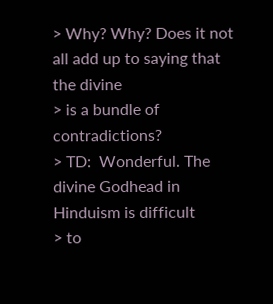> Why? Why? Does it not all add up to saying that the divine
> is a bundle of contradictions?
> TD:  Wonderful. The divine Godhead in Hinduism is difficult
> to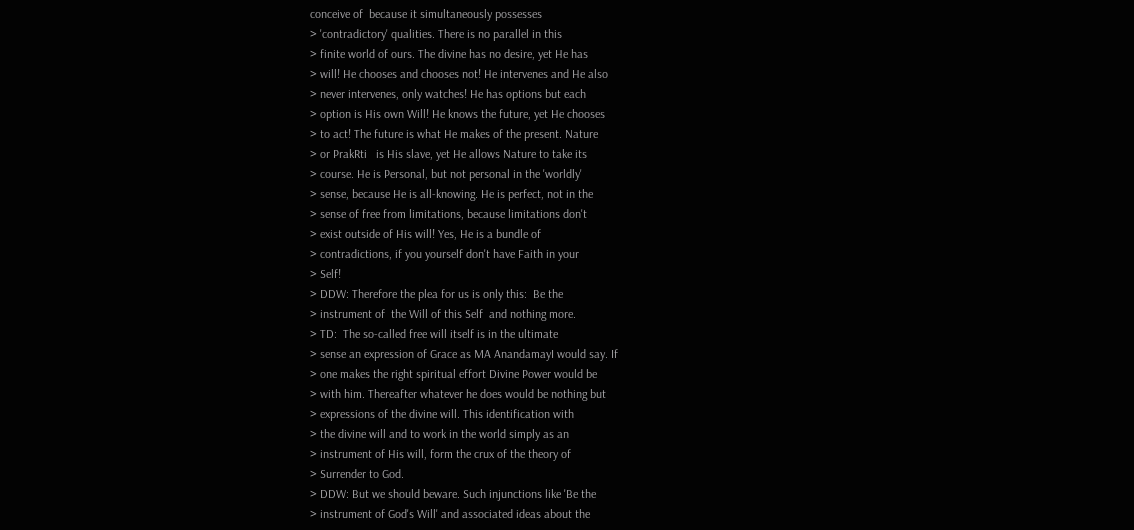conceive of  because it simultaneously possesses
> 'contradictory' qualities. There is no parallel in this
> finite world of ours. The divine has no desire, yet He has
> will! He chooses and chooses not! He intervenes and He also
> never intervenes, only watches! He has options but each
> option is His own Will! He knows the future, yet He chooses
> to act! The future is what He makes of the present. Nature
> or PrakRti   is His slave, yet He allows Nature to take its
> course. He is Personal, but not personal in the 'worldly'
> sense, because He is all-knowing. He is perfect, not in the
> sense of free from limitations, because limitations don't
> exist outside of His will! Yes, He is a bundle of
> contradictions, if you yourself don't have Faith in your
> Self!
> DDW: Therefore the plea for us is only this:  Be the
> instrument of  the Will of this Self  and nothing more.
> TD:  The so-called free will itself is in the ultimate
> sense an expression of Grace as MA AnandamayI would say. If
> one makes the right spiritual effort Divine Power would be
> with him. Thereafter whatever he does would be nothing but
> expressions of the divine will. This identification with
> the divine will and to work in the world simply as an
> instrument of His will, form the crux of the theory of
> Surrender to God.
> DDW: But we should beware. Such injunctions like 'Be the
> instrument of God's Will' and associated ideas about the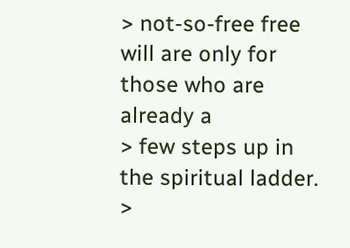> not-so-free free will are only for those who are already a
> few steps up in the spiritual ladder.
>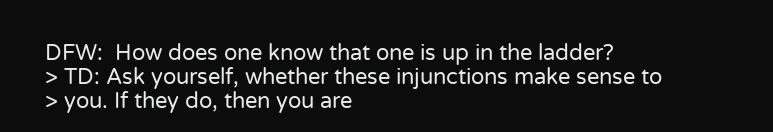DFW:  How does one know that one is up in the ladder?
> TD: Ask yourself, whether these injunctions make sense to
> you. If they do, then you are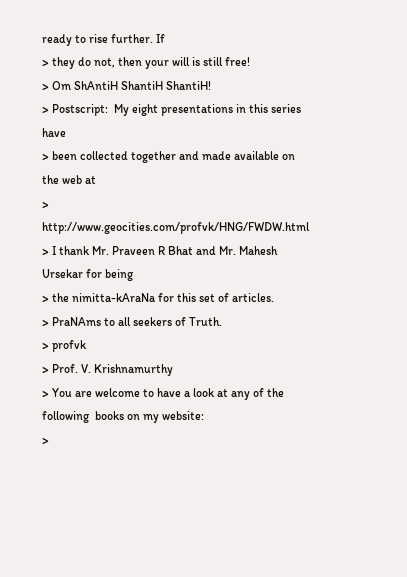ready to rise further. If
> they do not, then your will is still free!
> Om ShAntiH ShantiH ShantiH!
> Postscript:  My eight presentations in this series have
> been collected together and made available on the web at
> http://www.geocities.com/profvk/HNG/FWDW.html
> I thank Mr. Praveen R Bhat and Mr. Mahesh Ursekar for being
> the nimitta-kAraNa for this set of articles.
> PraNAms to all seekers of Truth.
> profvk
> Prof. V. Krishnamurthy
> You are welcome to have a look at any of the following  books on my website:
>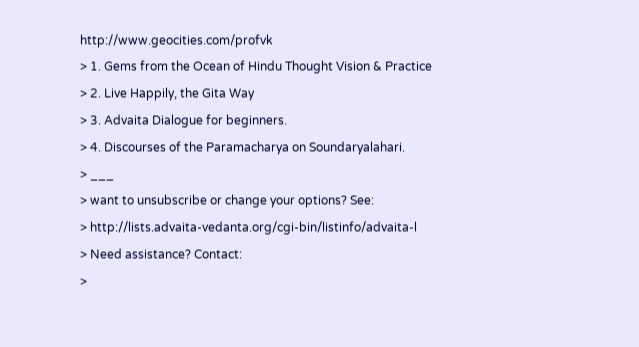http://www.geocities.com/profvk
> 1. Gems from the Ocean of Hindu Thought Vision & Practice
> 2. Live Happily, the Gita Way
> 3. Advaita Dialogue for beginners.
> 4. Discourses of the Paramacharya on Soundaryalahari.
> ___
> want to unsubscribe or change your options? See:
> http://lists.advaita-vedanta.org/cgi-bin/listinfo/advaita-l
> Need assistance? Contact:
>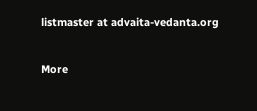listmaster at advaita-vedanta.org

More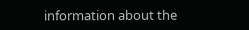information about the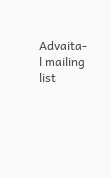Advaita-l mailing list